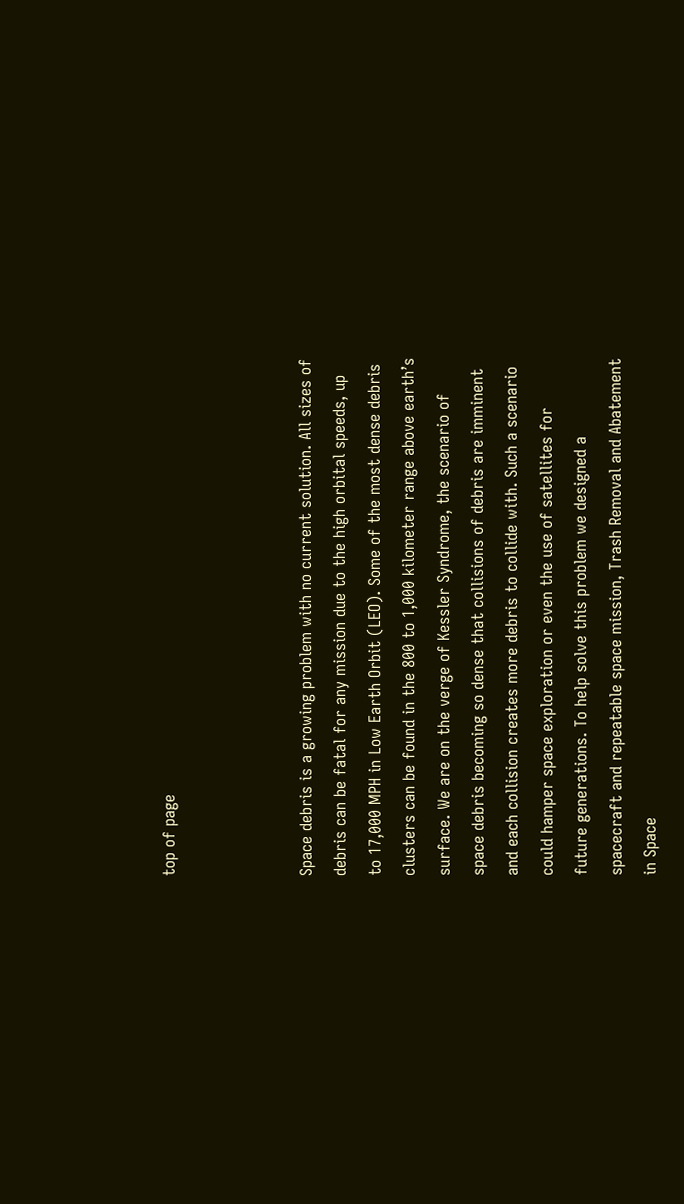top of page



Space debris is a growing problem with no current solution. All sizes of debris can be fatal for any mission due to the high orbital speeds, up to 17,000 MPH in Low Earth Orbit (LEO). Some of the most dense debris clusters can be found in the 800 to 1,000 kilometer range above earth’s surface. We are on the verge of Kessler Syndrome, the scenario of space debris becoming so dense that collisions of debris are imminent and each collision creates more debris to collide with. Such a scenario could hamper space exploration or even the use of satellites for future generations. To help solve this problem we designed a spacecraft and repeatable space mission, Trash Removal and Abatement in Space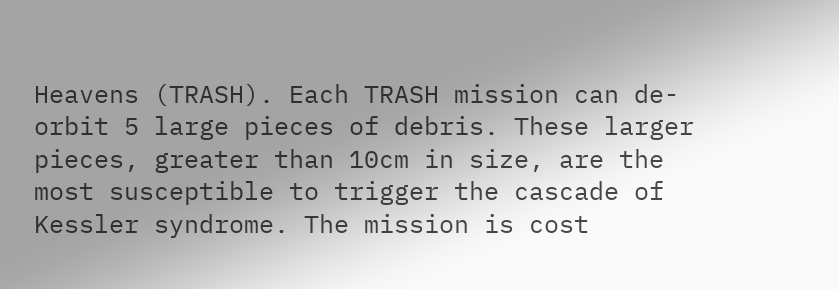Heavens (TRASH). Each TRASH mission can de-orbit 5 large pieces of debris. These larger pieces, greater than 10cm in size, are the most susceptible to trigger the cascade of Kessler syndrome. The mission is cost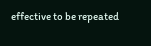effective to be repeated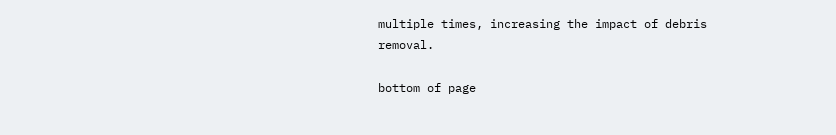multiple times, increasing the impact of debris removal.

bottom of page